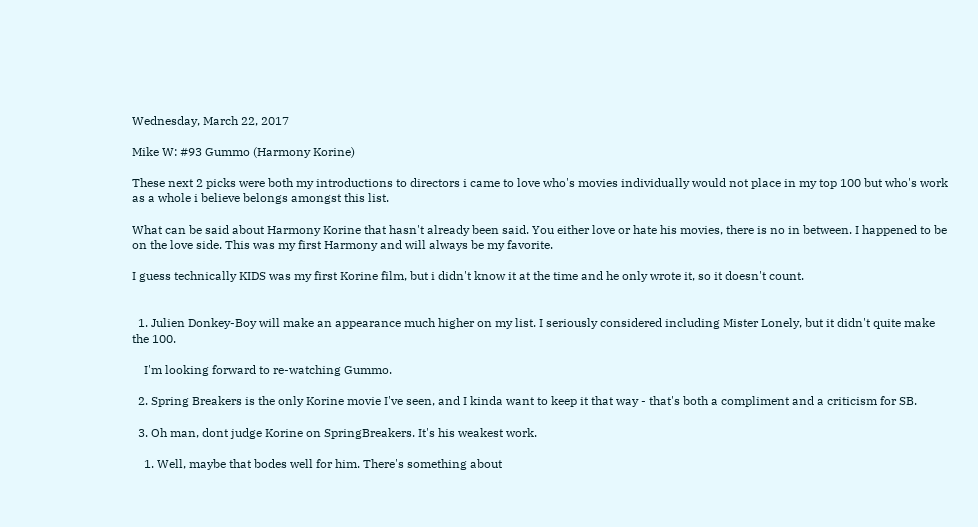Wednesday, March 22, 2017

Mike W: #93 Gummo (Harmony Korine)

These next 2 picks were both my introductions to directors i came to love who's movies individually would not place in my top 100 but who's work as a whole i believe belongs amongst this list.

What can be said about Harmony Korine that hasn't already been said. You either love or hate his movies, there is no in between. I happened to be on the love side. This was my first Harmony and will always be my favorite.

I guess technically KIDS was my first Korine film, but i didn't know it at the time and he only wrote it, so it doesn't count.


  1. Julien Donkey-Boy will make an appearance much higher on my list. I seriously considered including Mister Lonely, but it didn't quite make the 100.

    I'm looking forward to re-watching Gummo.

  2. Spring Breakers is the only Korine movie I've seen, and I kinda want to keep it that way - that's both a compliment and a criticism for SB.

  3. Oh man, dont judge Korine on SpringBreakers. It's his weakest work.

    1. Well, maybe that bodes well for him. There's something about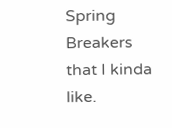Spring Breakers that I kinda like.